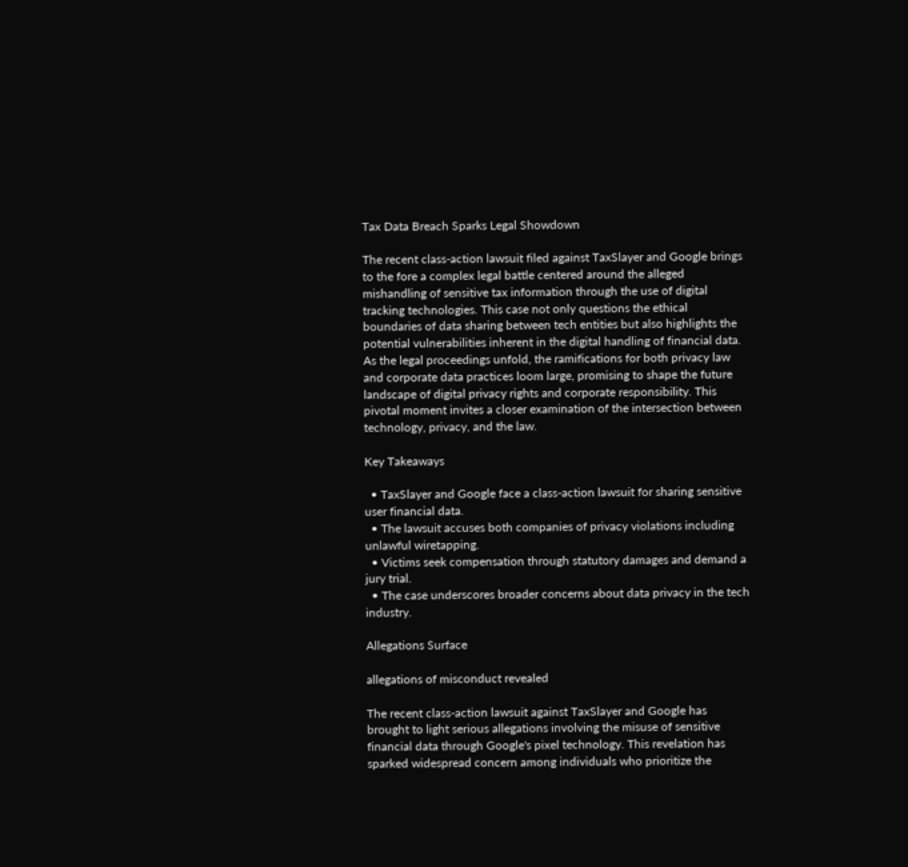Tax Data Breach Sparks Legal Showdown

The recent class-action lawsuit filed against TaxSlayer and Google brings to the fore a complex legal battle centered around the alleged mishandling of sensitive tax information through the use of digital tracking technologies. This case not only questions the ethical boundaries of data sharing between tech entities but also highlights the potential vulnerabilities inherent in the digital handling of financial data. As the legal proceedings unfold, the ramifications for both privacy law and corporate data practices loom large, promising to shape the future landscape of digital privacy rights and corporate responsibility. This pivotal moment invites a closer examination of the intersection between technology, privacy, and the law.

Key Takeaways

  • TaxSlayer and Google face a class-action lawsuit for sharing sensitive user financial data.
  • The lawsuit accuses both companies of privacy violations including unlawful wiretapping.
  • Victims seek compensation through statutory damages and demand a jury trial.
  • The case underscores broader concerns about data privacy in the tech industry.

Allegations Surface

allegations of misconduct revealed

The recent class-action lawsuit against TaxSlayer and Google has brought to light serious allegations involving the misuse of sensitive financial data through Google's pixel technology. This revelation has sparked widespread concern among individuals who prioritize the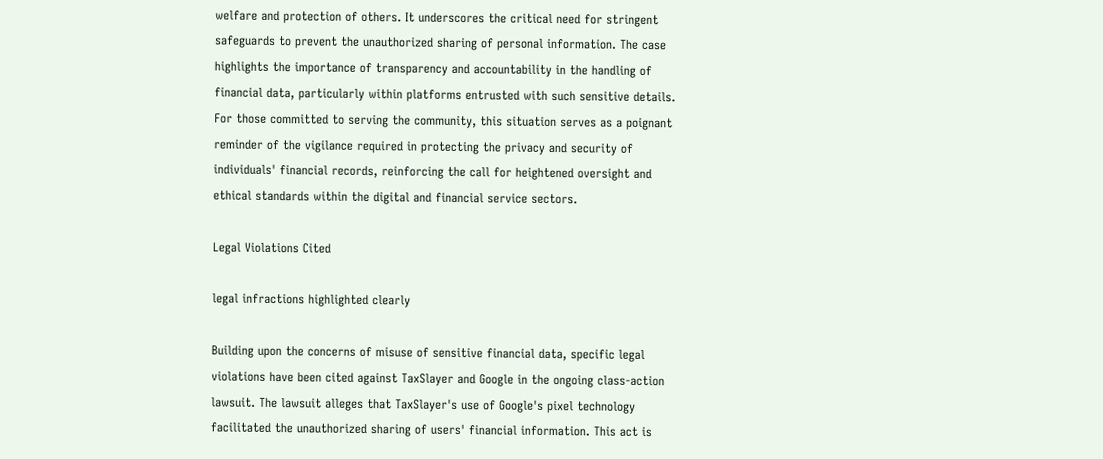welfare and protection of others. It underscores the critical need for stringent safeguards to prevent the unauthorized sharing of personal information. The case highlights the importance of transparency and accountability in the handling of financial data, particularly within platforms entrusted with such sensitive details. For those committed to serving the community, this situation serves as a poignant reminder of the vigilance required in protecting the privacy and security of individuals' financial records, reinforcing the call for heightened oversight and ethical standards within the digital and financial service sectors.

Legal Violations Cited

legal infractions highlighted clearly

Building upon the concerns of misuse of sensitive financial data, specific legal violations have been cited against TaxSlayer and Google in the ongoing class-action lawsuit. The lawsuit alleges that TaxSlayer's use of Google's pixel technology facilitated the unauthorized sharing of users' financial information. This act is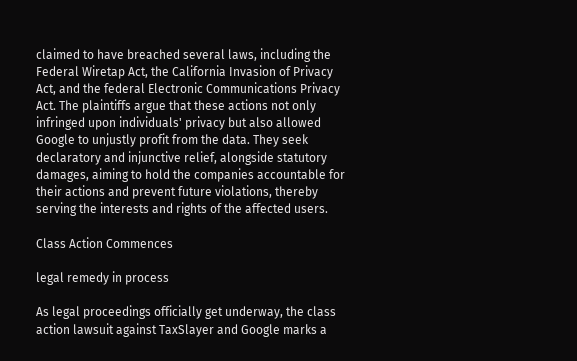claimed to have breached several laws, including the Federal Wiretap Act, the California Invasion of Privacy Act, and the federal Electronic Communications Privacy Act. The plaintiffs argue that these actions not only infringed upon individuals' privacy but also allowed Google to unjustly profit from the data. They seek declaratory and injunctive relief, alongside statutory damages, aiming to hold the companies accountable for their actions and prevent future violations, thereby serving the interests and rights of the affected users.

Class Action Commences

legal remedy in process

As legal proceedings officially get underway, the class action lawsuit against TaxSlayer and Google marks a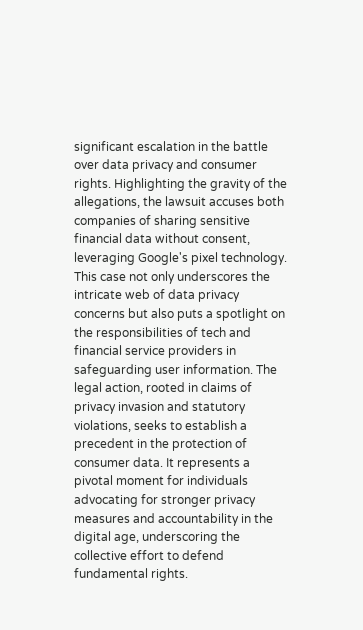significant escalation in the battle over data privacy and consumer rights. Highlighting the gravity of the allegations, the lawsuit accuses both companies of sharing sensitive financial data without consent, leveraging Google's pixel technology. This case not only underscores the intricate web of data privacy concerns but also puts a spotlight on the responsibilities of tech and financial service providers in safeguarding user information. The legal action, rooted in claims of privacy invasion and statutory violations, seeks to establish a precedent in the protection of consumer data. It represents a pivotal moment for individuals advocating for stronger privacy measures and accountability in the digital age, underscoring the collective effort to defend fundamental rights.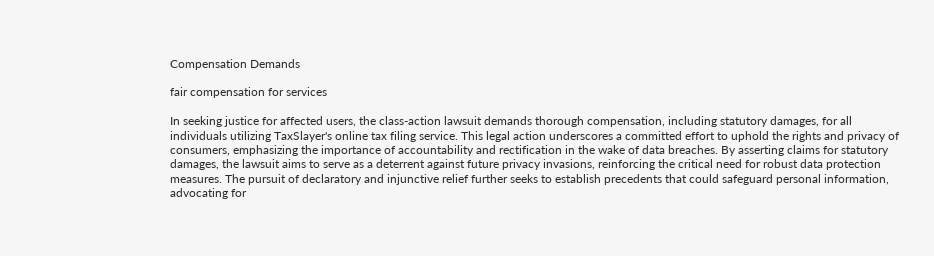Compensation Demands

fair compensation for services

In seeking justice for affected users, the class-action lawsuit demands thorough compensation, including statutory damages, for all individuals utilizing TaxSlayer's online tax filing service. This legal action underscores a committed effort to uphold the rights and privacy of consumers, emphasizing the importance of accountability and rectification in the wake of data breaches. By asserting claims for statutory damages, the lawsuit aims to serve as a deterrent against future privacy invasions, reinforcing the critical need for robust data protection measures. The pursuit of declaratory and injunctive relief further seeks to establish precedents that could safeguard personal information, advocating for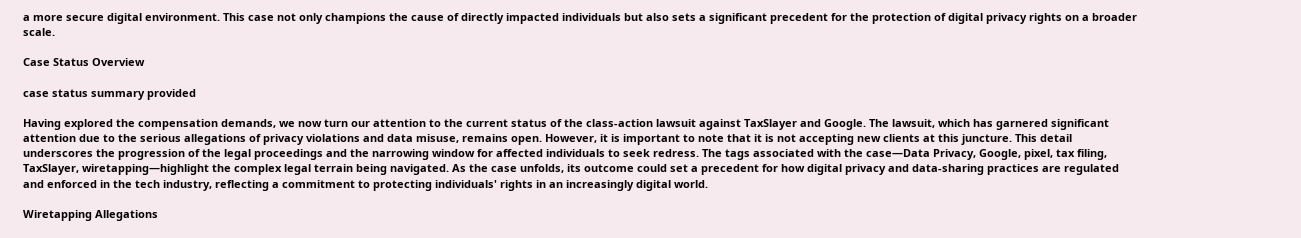a more secure digital environment. This case not only champions the cause of directly impacted individuals but also sets a significant precedent for the protection of digital privacy rights on a broader scale.

Case Status Overview

case status summary provided

Having explored the compensation demands, we now turn our attention to the current status of the class-action lawsuit against TaxSlayer and Google. The lawsuit, which has garnered significant attention due to the serious allegations of privacy violations and data misuse, remains open. However, it is important to note that it is not accepting new clients at this juncture. This detail underscores the progression of the legal proceedings and the narrowing window for affected individuals to seek redress. The tags associated with the case—Data Privacy, Google, pixel, tax filing, TaxSlayer, wiretapping—highlight the complex legal terrain being navigated. As the case unfolds, its outcome could set a precedent for how digital privacy and data-sharing practices are regulated and enforced in the tech industry, reflecting a commitment to protecting individuals' rights in an increasingly digital world.

Wiretapping Allegations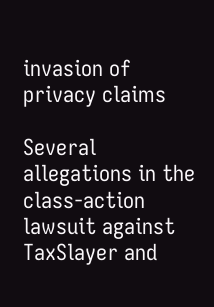invasion of privacy claims

Several allegations in the class-action lawsuit against TaxSlayer and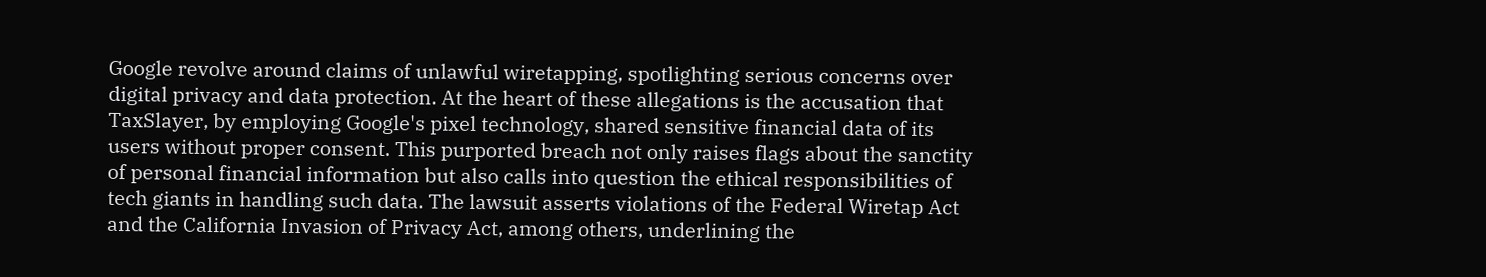Google revolve around claims of unlawful wiretapping, spotlighting serious concerns over digital privacy and data protection. At the heart of these allegations is the accusation that TaxSlayer, by employing Google's pixel technology, shared sensitive financial data of its users without proper consent. This purported breach not only raises flags about the sanctity of personal financial information but also calls into question the ethical responsibilities of tech giants in handling such data. The lawsuit asserts violations of the Federal Wiretap Act and the California Invasion of Privacy Act, among others, underlining the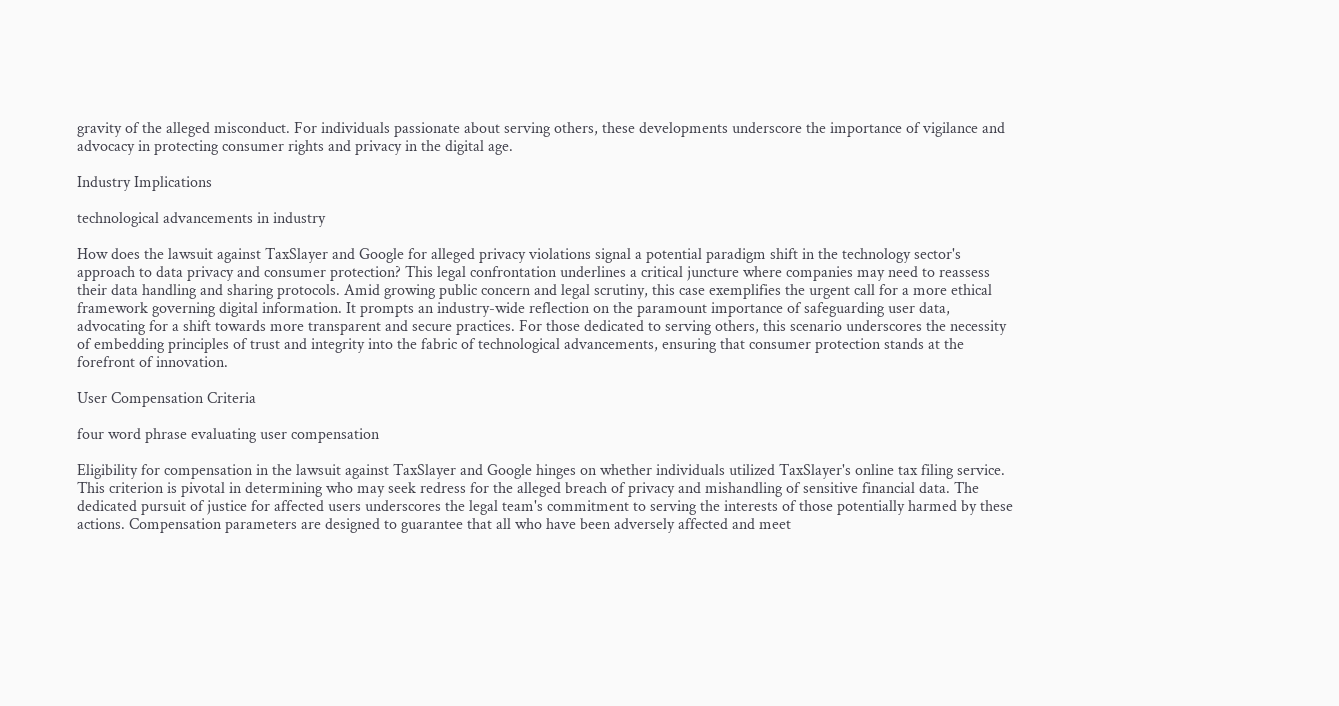gravity of the alleged misconduct. For individuals passionate about serving others, these developments underscore the importance of vigilance and advocacy in protecting consumer rights and privacy in the digital age.

Industry Implications

technological advancements in industry

How does the lawsuit against TaxSlayer and Google for alleged privacy violations signal a potential paradigm shift in the technology sector's approach to data privacy and consumer protection? This legal confrontation underlines a critical juncture where companies may need to reassess their data handling and sharing protocols. Amid growing public concern and legal scrutiny, this case exemplifies the urgent call for a more ethical framework governing digital information. It prompts an industry-wide reflection on the paramount importance of safeguarding user data, advocating for a shift towards more transparent and secure practices. For those dedicated to serving others, this scenario underscores the necessity of embedding principles of trust and integrity into the fabric of technological advancements, ensuring that consumer protection stands at the forefront of innovation.

User Compensation Criteria

four word phrase evaluating user compensation

Eligibility for compensation in the lawsuit against TaxSlayer and Google hinges on whether individuals utilized TaxSlayer's online tax filing service. This criterion is pivotal in determining who may seek redress for the alleged breach of privacy and mishandling of sensitive financial data. The dedicated pursuit of justice for affected users underscores the legal team's commitment to serving the interests of those potentially harmed by these actions. Compensation parameters are designed to guarantee that all who have been adversely affected and meet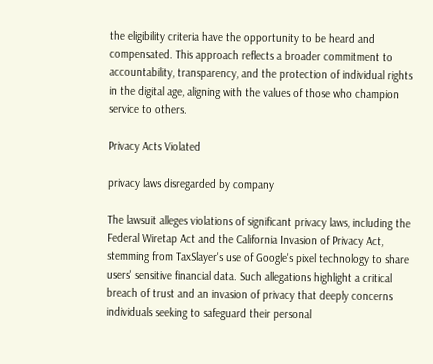the eligibility criteria have the opportunity to be heard and compensated. This approach reflects a broader commitment to accountability, transparency, and the protection of individual rights in the digital age, aligning with the values of those who champion service to others.

Privacy Acts Violated

privacy laws disregarded by company

The lawsuit alleges violations of significant privacy laws, including the Federal Wiretap Act and the California Invasion of Privacy Act, stemming from TaxSlayer's use of Google's pixel technology to share users' sensitive financial data. Such allegations highlight a critical breach of trust and an invasion of privacy that deeply concerns individuals seeking to safeguard their personal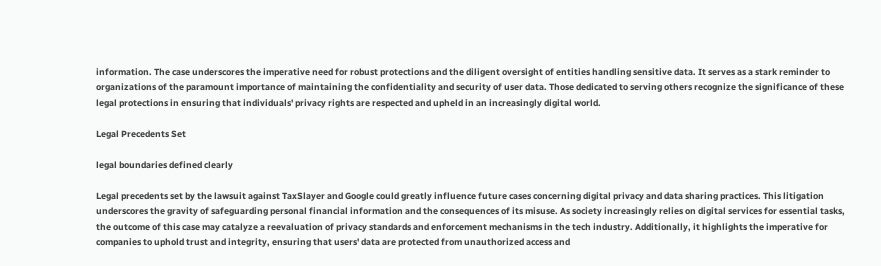information. The case underscores the imperative need for robust protections and the diligent oversight of entities handling sensitive data. It serves as a stark reminder to organizations of the paramount importance of maintaining the confidentiality and security of user data. Those dedicated to serving others recognize the significance of these legal protections in ensuring that individuals' privacy rights are respected and upheld in an increasingly digital world.

Legal Precedents Set

legal boundaries defined clearly

Legal precedents set by the lawsuit against TaxSlayer and Google could greatly influence future cases concerning digital privacy and data sharing practices. This litigation underscores the gravity of safeguarding personal financial information and the consequences of its misuse. As society increasingly relies on digital services for essential tasks, the outcome of this case may catalyze a reevaluation of privacy standards and enforcement mechanisms in the tech industry. Additionally, it highlights the imperative for companies to uphold trust and integrity, ensuring that users' data are protected from unauthorized access and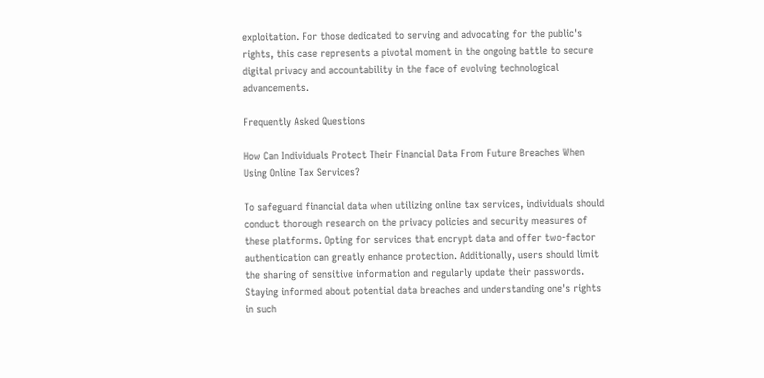exploitation. For those dedicated to serving and advocating for the public's rights, this case represents a pivotal moment in the ongoing battle to secure digital privacy and accountability in the face of evolving technological advancements.

Frequently Asked Questions

How Can Individuals Protect Their Financial Data From Future Breaches When Using Online Tax Services?

To safeguard financial data when utilizing online tax services, individuals should conduct thorough research on the privacy policies and security measures of these platforms. Opting for services that encrypt data and offer two-factor authentication can greatly enhance protection. Additionally, users should limit the sharing of sensitive information and regularly update their passwords. Staying informed about potential data breaches and understanding one's rights in such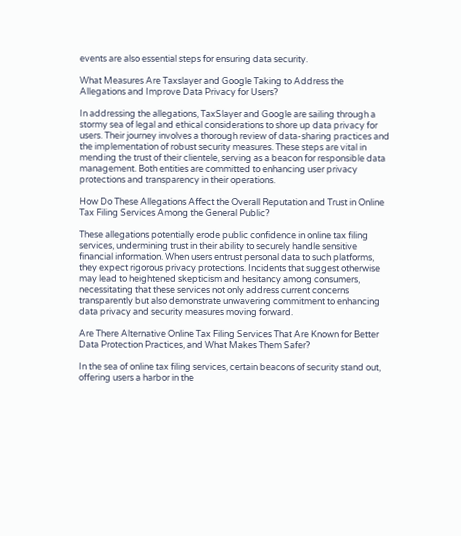events are also essential steps for ensuring data security.

What Measures Are Taxslayer and Google Taking to Address the Allegations and Improve Data Privacy for Users?

In addressing the allegations, TaxSlayer and Google are sailing through a stormy sea of legal and ethical considerations to shore up data privacy for users. Their journey involves a thorough review of data-sharing practices and the implementation of robust security measures. These steps are vital in mending the trust of their clientele, serving as a beacon for responsible data management. Both entities are committed to enhancing user privacy protections and transparency in their operations.

How Do These Allegations Affect the Overall Reputation and Trust in Online Tax Filing Services Among the General Public?

These allegations potentially erode public confidence in online tax filing services, undermining trust in their ability to securely handle sensitive financial information. When users entrust personal data to such platforms, they expect rigorous privacy protections. Incidents that suggest otherwise may lead to heightened skepticism and hesitancy among consumers, necessitating that these services not only address current concerns transparently but also demonstrate unwavering commitment to enhancing data privacy and security measures moving forward.

Are There Alternative Online Tax Filing Services That Are Known for Better Data Protection Practices, and What Makes Them Safer?

In the sea of online tax filing services, certain beacons of security stand out, offering users a harbor in the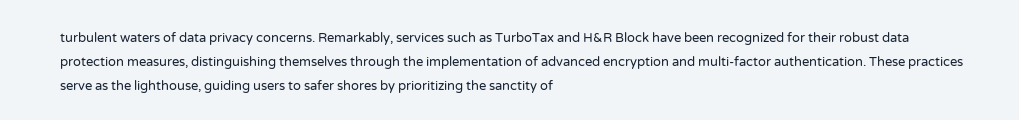turbulent waters of data privacy concerns. Remarkably, services such as TurboTax and H&R Block have been recognized for their robust data protection measures, distinguishing themselves through the implementation of advanced encryption and multi-factor authentication. These practices serve as the lighthouse, guiding users to safer shores by prioritizing the sanctity of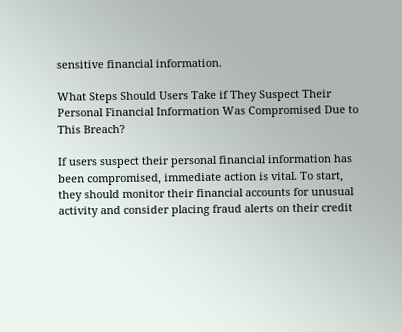sensitive financial information.

What Steps Should Users Take if They Suspect Their Personal Financial Information Was Compromised Due to This Breach?

If users suspect their personal financial information has been compromised, immediate action is vital. To start, they should monitor their financial accounts for unusual activity and consider placing fraud alerts on their credit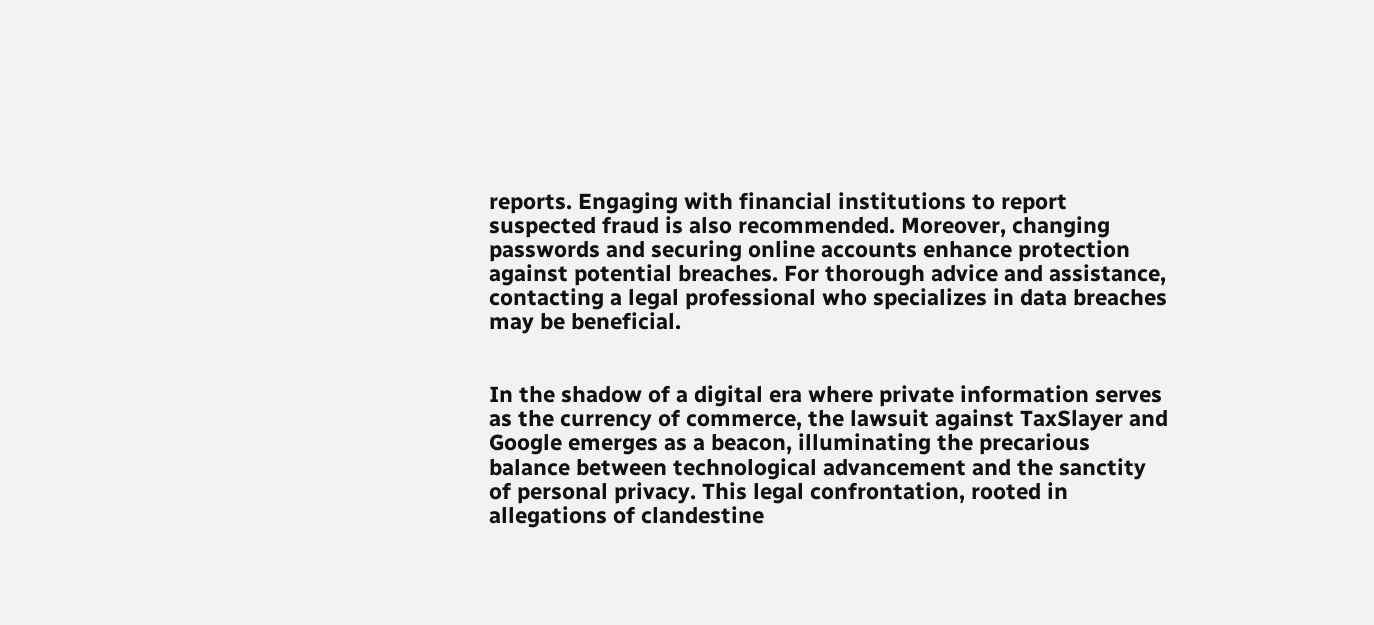reports. Engaging with financial institutions to report suspected fraud is also recommended. Moreover, changing passwords and securing online accounts enhance protection against potential breaches. For thorough advice and assistance, contacting a legal professional who specializes in data breaches may be beneficial.


In the shadow of a digital era where private information serves as the currency of commerce, the lawsuit against TaxSlayer and Google emerges as a beacon, illuminating the precarious balance between technological advancement and the sanctity of personal privacy. This legal confrontation, rooted in allegations of clandestine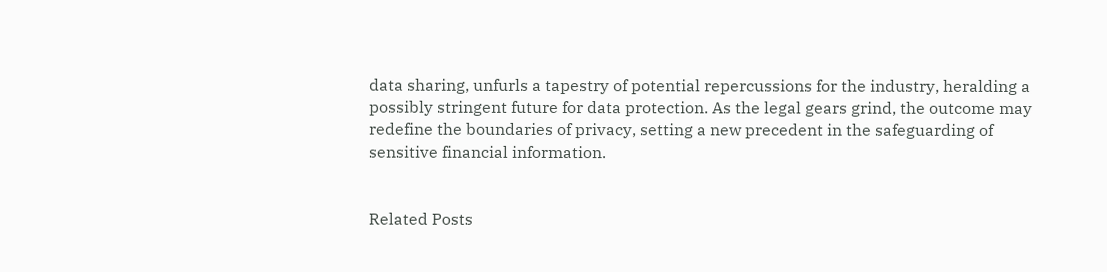data sharing, unfurls a tapestry of potential repercussions for the industry, heralding a possibly stringent future for data protection. As the legal gears grind, the outcome may redefine the boundaries of privacy, setting a new precedent in the safeguarding of sensitive financial information.


Related Posts